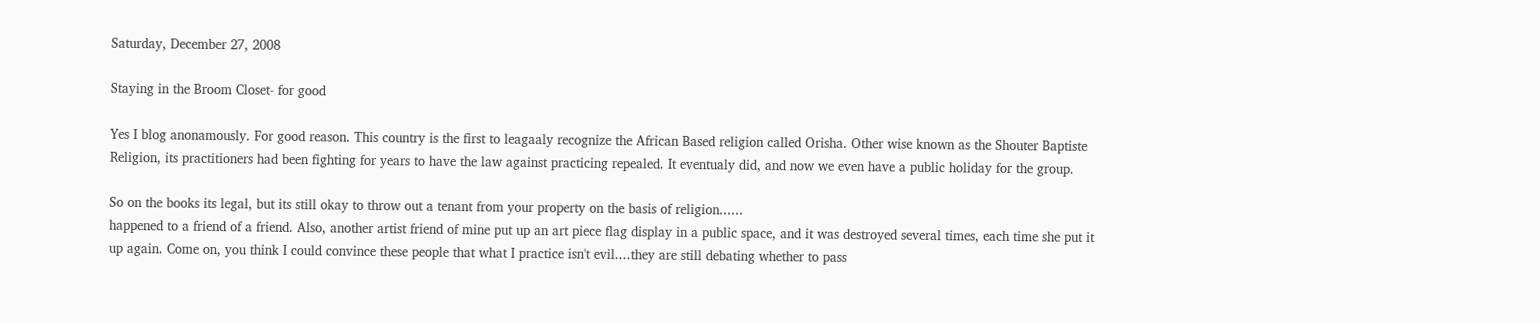Saturday, December 27, 2008

Staying in the Broom Closet- for good

Yes I blog anonamously. For good reason. This country is the first to leagaaly recognize the African Based religion called Orisha. Other wise known as the Shouter Baptiste Religion, its practitioners had been fighting for years to have the law against practicing repealed. It eventualy did, and now we even have a public holiday for the group.

So on the books its legal, but its still okay to throw out a tenant from your property on the basis of religion......
happened to a friend of a friend. Also, another artist friend of mine put up an art piece flag display in a public space, and it was destroyed several times, each time she put it up again. Come on, you think I could convince these people that what I practice isn't evil....they are still debating whether to pass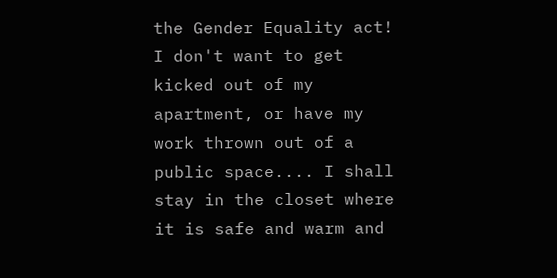the Gender Equality act! I don't want to get kicked out of my apartment, or have my work thrown out of a public space.... I shall stay in the closet where it is safe and warm and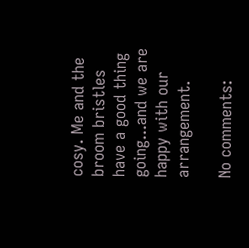cosy. Me and the broom bristles have a good thing going...and we are happy with our arrangement.

No comments: